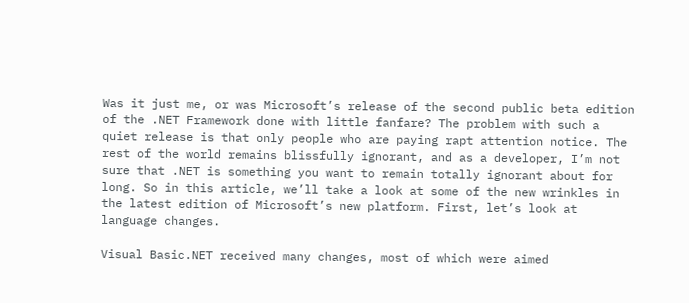Was it just me, or was Microsoft’s release of the second public beta edition of the .NET Framework done with little fanfare? The problem with such a quiet release is that only people who are paying rapt attention notice. The rest of the world remains blissfully ignorant, and as a developer, I’m not sure that .NET is something you want to remain totally ignorant about for long. So in this article, we’ll take a look at some of the new wrinkles in the latest edition of Microsoft’s new platform. First, let’s look at language changes.

Visual Basic.NET received many changes, most of which were aimed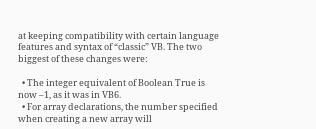at keeping compatibility with certain language features and syntax of “classic” VB. The two biggest of these changes were:

  • The integer equivalent of Boolean True is now –1, as it was in VB6.
  • For array declarations, the number specified when creating a new array will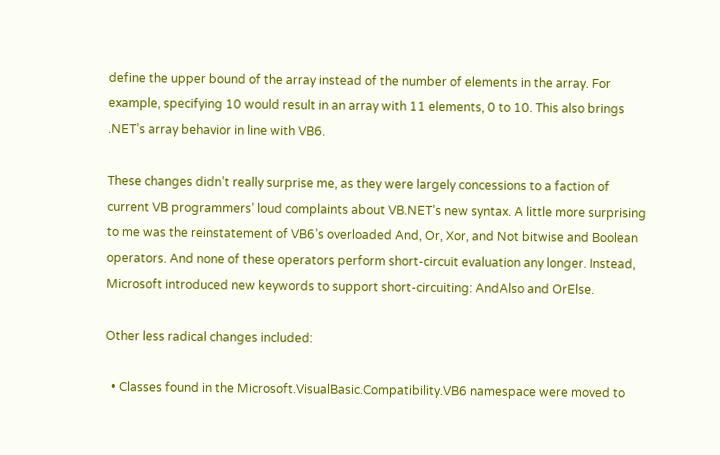define the upper bound of the array instead of the number of elements in the array. For example, specifying 10 would result in an array with 11 elements, 0 to 10. This also brings .NET’s array behavior in line with VB6.

These changes didn’t really surprise me, as they were largely concessions to a faction of current VB programmers’ loud complaints about VB.NET’s new syntax. A little more surprising to me was the reinstatement of VB6’s overloaded And, Or, Xor, and Not bitwise and Boolean operators. And none of these operators perform short-circuit evaluation any longer. Instead, Microsoft introduced new keywords to support short-circuiting: AndAlso and OrElse.

Other less radical changes included:

  • Classes found in the Microsoft.VisualBasic.Compatibility.VB6 namespace were moved to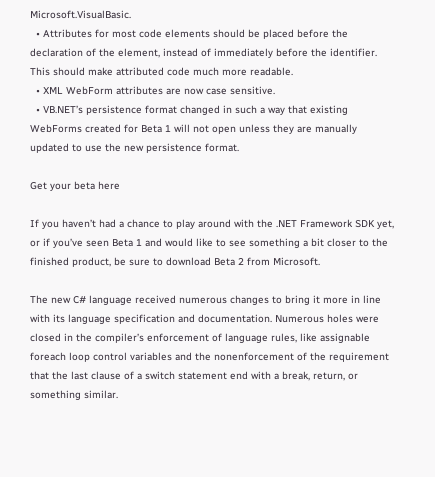Microsoft.VisualBasic.
  • Attributes for most code elements should be placed before the declaration of the element, instead of immediately before the identifier. This should make attributed code much more readable.
  • XML WebForm attributes are now case sensitive.
  • VB.NET’s persistence format changed in such a way that existing WebForms created for Beta 1 will not open unless they are manually updated to use the new persistence format.

Get your beta here

If you haven’t had a chance to play around with the .NET Framework SDK yet, or if you’ve seen Beta 1 and would like to see something a bit closer to the finished product, be sure to download Beta 2 from Microsoft.

The new C# language received numerous changes to bring it more in line with its language specification and documentation. Numerous holes were closed in the compiler’s enforcement of language rules, like assignable foreach loop control variables and the nonenforcement of the requirement that the last clause of a switch statement end with a break, return, or something similar.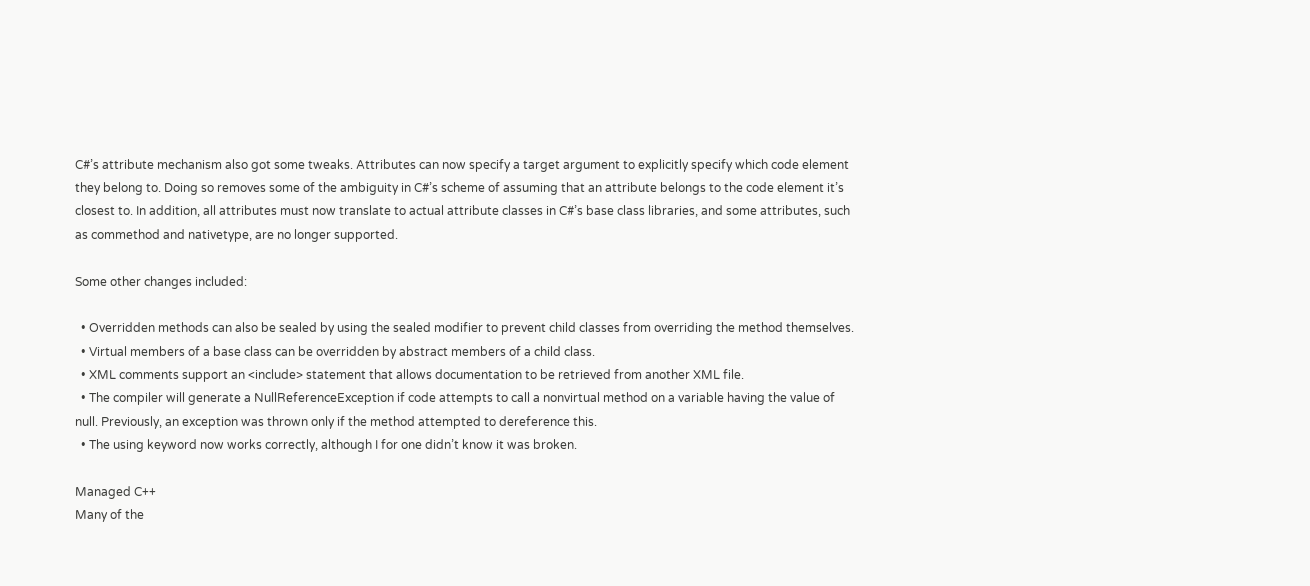C#’s attribute mechanism also got some tweaks. Attributes can now specify a target argument to explicitly specify which code element they belong to. Doing so removes some of the ambiguity in C#’s scheme of assuming that an attribute belongs to the code element it’s closest to. In addition, all attributes must now translate to actual attribute classes in C#’s base class libraries, and some attributes, such as commethod and nativetype, are no longer supported.

Some other changes included:

  • Overridden methods can also be sealed by using the sealed modifier to prevent child classes from overriding the method themselves.
  • Virtual members of a base class can be overridden by abstract members of a child class.
  • XML comments support an <include> statement that allows documentation to be retrieved from another XML file.
  • The compiler will generate a NullReferenceException if code attempts to call a nonvirtual method on a variable having the value of null. Previously, an exception was thrown only if the method attempted to dereference this.
  • The using keyword now works correctly, although I for one didn’t know it was broken.

Managed C++
Many of the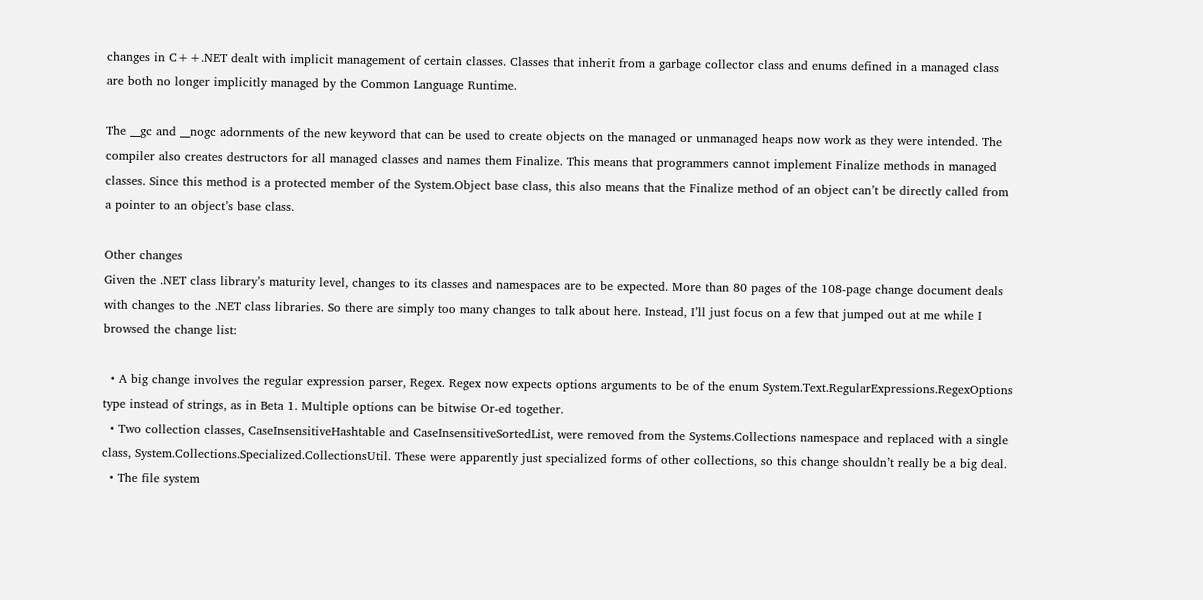changes in C++.NET dealt with implicit management of certain classes. Classes that inherit from a garbage collector class and enums defined in a managed class are both no longer implicitly managed by the Common Language Runtime.

The __gc and __nogc adornments of the new keyword that can be used to create objects on the managed or unmanaged heaps now work as they were intended. The compiler also creates destructors for all managed classes and names them Finalize. This means that programmers cannot implement Finalize methods in managed classes. Since this method is a protected member of the System.Object base class, this also means that the Finalize method of an object can’t be directly called from a pointer to an object’s base class.

Other changes
Given the .NET class library’s maturity level, changes to its classes and namespaces are to be expected. More than 80 pages of the 108-page change document deals with changes to the .NET class libraries. So there are simply too many changes to talk about here. Instead, I’ll just focus on a few that jumped out at me while I browsed the change list:

  • A big change involves the regular expression parser, Regex. Regex now expects options arguments to be of the enum System.Text.RegularExpressions.RegexOptions type instead of strings, as in Beta 1. Multiple options can be bitwise Or-ed together.
  • Two collection classes, CaseInsensitiveHashtable and CaseInsensitiveSortedList, were removed from the Systems.Collections namespace and replaced with a single class, System.Collections.Specialized.CollectionsUtil. These were apparently just specialized forms of other collections, so this change shouldn’t really be a big deal.
  • The file system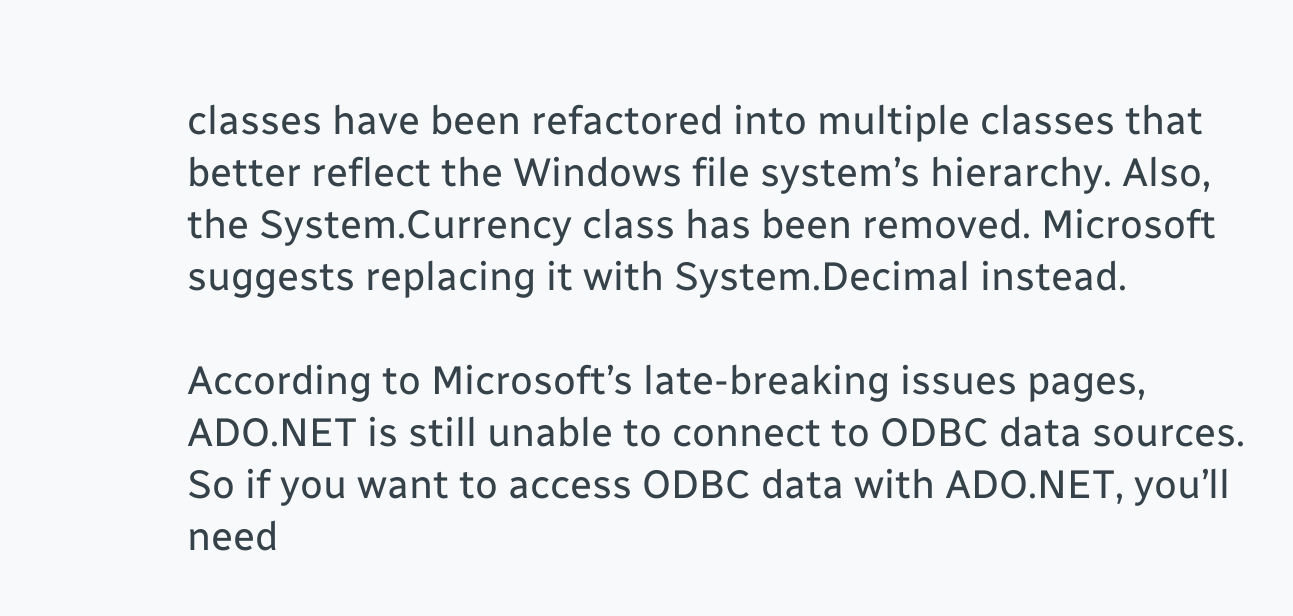classes have been refactored into multiple classes that better reflect the Windows file system’s hierarchy. Also, the System.Currency class has been removed. Microsoft suggests replacing it with System.Decimal instead.

According to Microsoft’s late-breaking issues pages, ADO.NET is still unable to connect to ODBC data sources. So if you want to access ODBC data with ADO.NET, you’ll need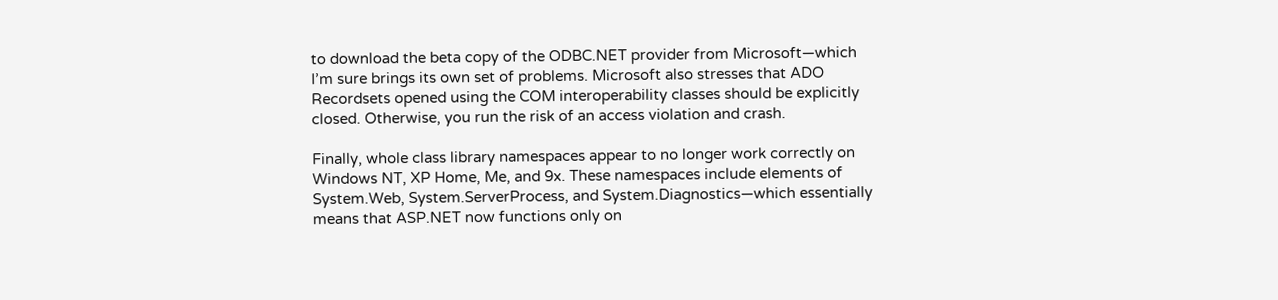to download the beta copy of the ODBC.NET provider from Microsoft—which I’m sure brings its own set of problems. Microsoft also stresses that ADO Recordsets opened using the COM interoperability classes should be explicitly closed. Otherwise, you run the risk of an access violation and crash.

Finally, whole class library namespaces appear to no longer work correctly on Windows NT, XP Home, Me, and 9x. These namespaces include elements of System.Web, System.ServerProcess, and System.Diagnostics—which essentially means that ASP.NET now functions only on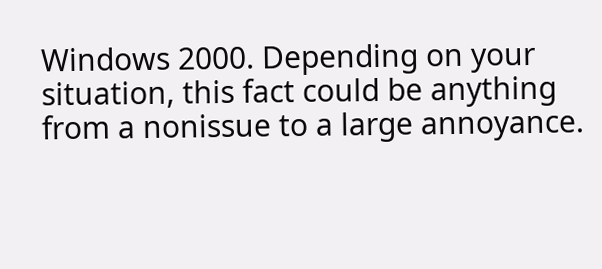Windows 2000. Depending on your situation, this fact could be anything from a nonissue to a large annoyance.